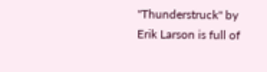"Thunderstruck" by Erik Larson is full of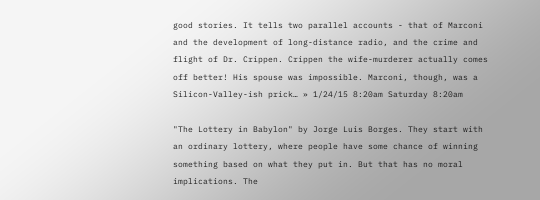good stories. It tells two parallel accounts - that of Marconi and the development of long-distance radio, and the crime and flight of Dr. Crippen. Crippen the wife-murderer actually comes off better! His spouse was impossible. Marconi, though, was a Silicon-Valley-ish prick… » 1/24/15 8:20am Saturday 8:20am

"The Lottery in Babylon" by Jorge Luis Borges. They start with an ordinary lottery, where people have some chance of winning something based on what they put in. But that has no moral implications. The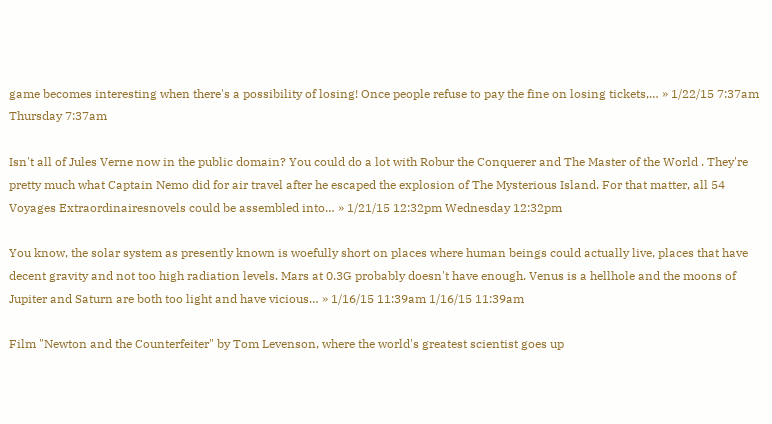game becomes interesting when there's a possibility of losing! Once people refuse to pay the fine on losing tickets,… » 1/22/15 7:37am Thursday 7:37am

Isn't all of Jules Verne now in the public domain? You could do a lot with Robur the Conquerer and The Master of the World . They're pretty much what Captain Nemo did for air travel after he escaped the explosion of The Mysterious Island. For that matter, all 54 Voyages Extraordinairesnovels could be assembled into… » 1/21/15 12:32pm Wednesday 12:32pm

You know, the solar system as presently known is woefully short on places where human beings could actually live, places that have decent gravity and not too high radiation levels. Mars at 0.3G probably doesn't have enough. Venus is a hellhole and the moons of Jupiter and Saturn are both too light and have vicious… » 1/16/15 11:39am 1/16/15 11:39am

Film "Newton and the Counterfeiter" by Tom Levenson, where the world's greatest scientist goes up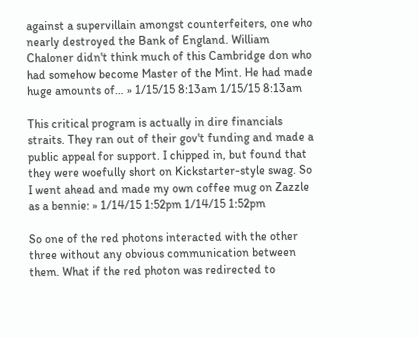against a supervillain amongst counterfeiters, one who nearly destroyed the Bank of England. William Chaloner didn't think much of this Cambridge don who had somehow become Master of the Mint. He had made huge amounts of… » 1/15/15 8:13am 1/15/15 8:13am

This critical program is actually in dire financials straits. They ran out of their gov't funding and made a public appeal for support. I chipped in, but found that they were woefully short on Kickstarter-style swag. So I went ahead and made my own coffee mug on Zazzle as a bennie: » 1/14/15 1:52pm 1/14/15 1:52pm

So one of the red photons interacted with the other three without any obvious communication between them. What if the red photon was redirected to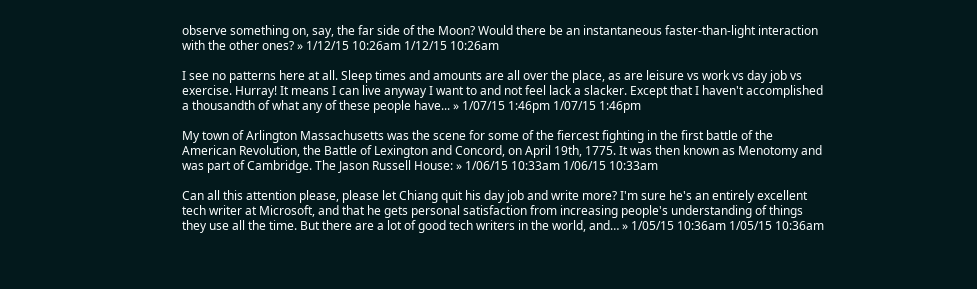observe something on, say, the far side of the Moon? Would there be an instantaneous faster-than-light interaction with the other ones? » 1/12/15 10:26am 1/12/15 10:26am

I see no patterns here at all. Sleep times and amounts are all over the place, as are leisure vs work vs day job vs exercise. Hurray! It means I can live anyway I want to and not feel lack a slacker. Except that I haven't accomplished a thousandth of what any of these people have... » 1/07/15 1:46pm 1/07/15 1:46pm

My town of Arlington Massachusetts was the scene for some of the fiercest fighting in the first battle of the American Revolution, the Battle of Lexington and Concord, on April 19th, 1775. It was then known as Menotomy and was part of Cambridge. The Jason Russell House: » 1/06/15 10:33am 1/06/15 10:33am

Can all this attention please, please let Chiang quit his day job and write more? I'm sure he's an entirely excellent tech writer at Microsoft, and that he gets personal satisfaction from increasing people's understanding of things they use all the time. But there are a lot of good tech writers in the world, and… » 1/05/15 10:36am 1/05/15 10:36am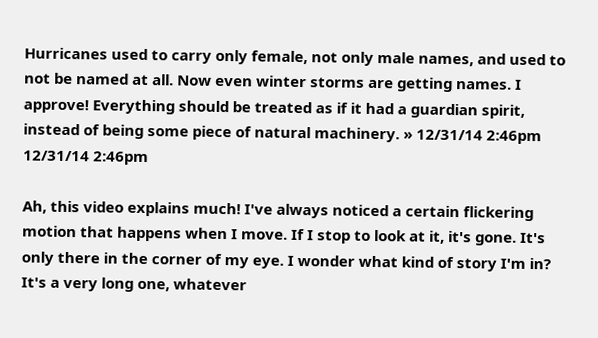Hurricanes used to carry only female, not only male names, and used to not be named at all. Now even winter storms are getting names. I approve! Everything should be treated as if it had a guardian spirit, instead of being some piece of natural machinery. » 12/31/14 2:46pm 12/31/14 2:46pm

Ah, this video explains much! I've always noticed a certain flickering motion that happens when I move. If I stop to look at it, it's gone. It's only there in the corner of my eye. I wonder what kind of story I'm in? It's a very long one, whatever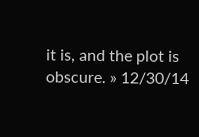it is, and the plot is obscure. » 12/30/14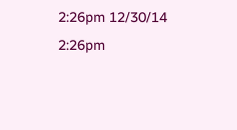2:26pm 12/30/14 2:26pm